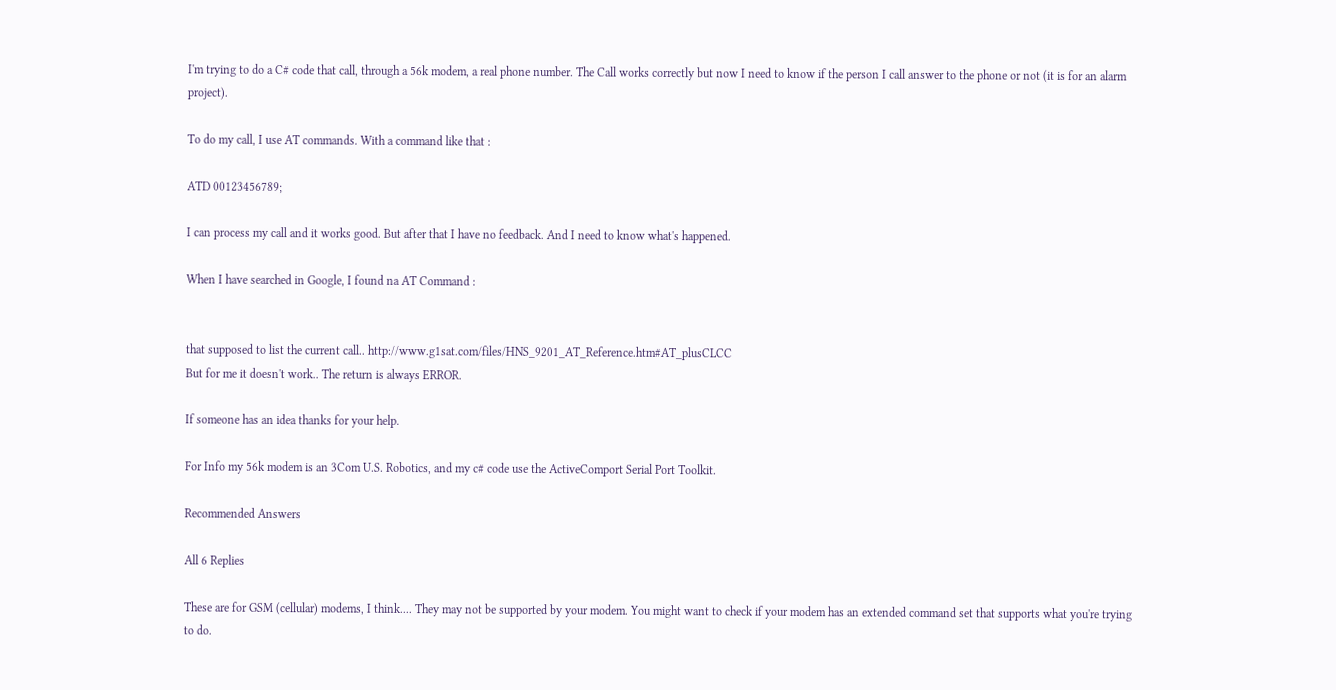I'm trying to do a C# code that call, through a 56k modem, a real phone number. The Call works correctly but now I need to know if the person I call answer to the phone or not (it is for an alarm project).

To do my call, I use AT commands. With a command like that :

ATD 00123456789;

I can process my call and it works good. But after that I have no feedback. And I need to know what's happened.

When I have searched in Google, I found na AT Command :


that supposed to list the current call.. http://www.g1sat.com/files/HNS_9201_AT_Reference.htm#AT_plusCLCC
But for me it doesn't work.. The return is always ERROR.

If someone has an idea thanks for your help.

For Info my 56k modem is an 3Com U.S. Robotics, and my c# code use the ActiveComport Serial Port Toolkit.

Recommended Answers

All 6 Replies

These are for GSM (cellular) modems, I think.... They may not be supported by your modem. You might want to check if your modem has an extended command set that supports what you're trying to do.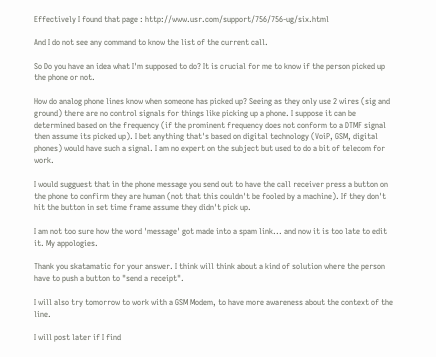Effectively I found that page : http://www.usr.com/support/756/756-ug/six.html

And I do not see any command to know the list of the current call.

So Do you have an idea what I'm supposed to do? It is crucial for me to know if the person picked up the phone or not.

How do analog phone lines know when someone has picked up? Seeing as they only use 2 wires (sig and ground) there are no control signals for things like picking up a phone. I suppose it can be determined based on the frequency (if the prominent frequency does not conform to a DTMF signal then assume its picked up). I bet anything that's based on digital technology (VoiP, GSM, digital phones) would have such a signal. I am no expert on the subject but used to do a bit of telecom for work.

I would sugguest that in the phone message you send out to have the call receiver press a button on the phone to confirm they are human (not that this couldn't be fooled by a machine). If they don't hit the button in set time frame assume they didn't pick up.

I am not too sure how the word 'message' got made into a spam link... and now it is too late to edit it. My appologies.

Thank you skatamatic for your answer. I think will think about a kind of solution where the person have to push a button to "send a receipt".

I will also try tomorrow to work with a GSM Modem, to have more awareness about the context of the line.

I will post later if I find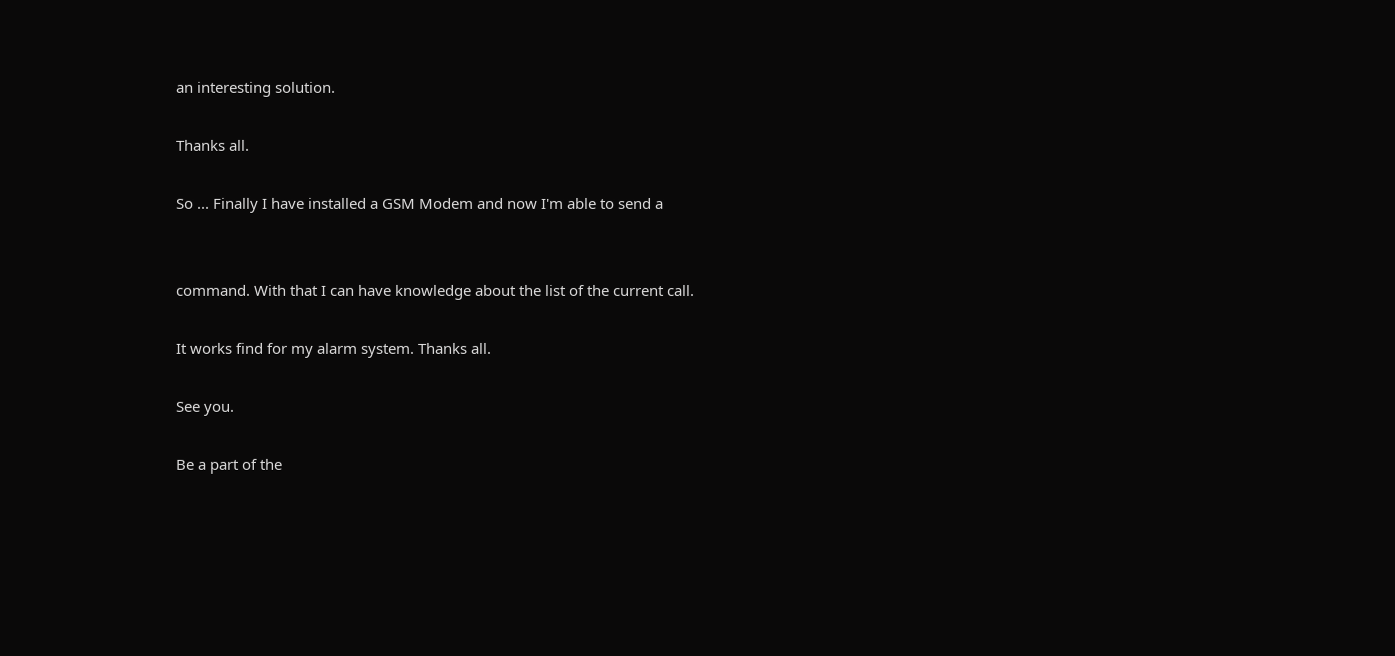an interesting solution.

Thanks all.

So ... Finally I have installed a GSM Modem and now I'm able to send a


command. With that I can have knowledge about the list of the current call.

It works find for my alarm system. Thanks all.

See you.

Be a part of the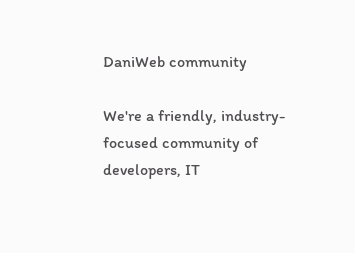DaniWeb community

We're a friendly, industry-focused community of developers, IT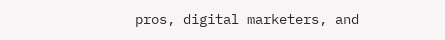pros, digital marketers, and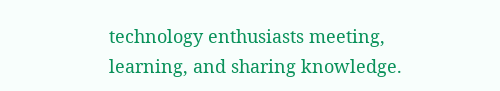technology enthusiasts meeting, learning, and sharing knowledge.